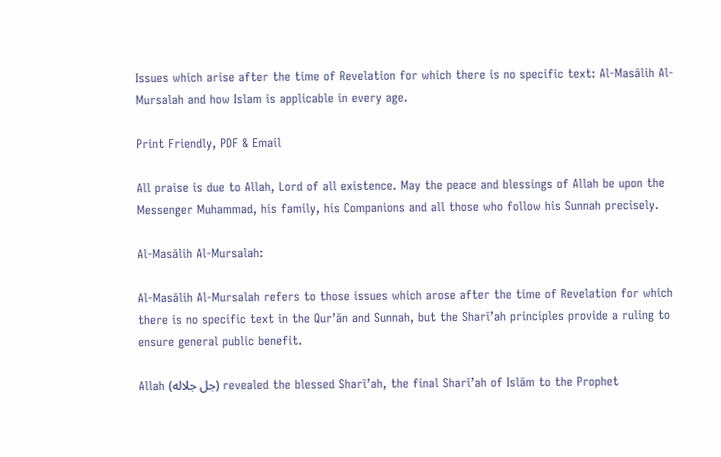Issues which arise after the time of Revelation for which there is no specific text: Al-Masālih Al-Mursalah and how Islam is applicable in every age.

Print Friendly, PDF & Email

All praise is due to Allah, Lord of all existence. May the peace and blessings of Allah be upon the Messenger Muhammad, his family, his Companions and all those who follow his Sunnah precisely.

Al-Masālih Al-Mursalah:

Al-Masālih Al-Mursalah refers to those issues which arose after the time of Revelation for which there is no specific text in the Qur’ān and Sunnah, but the Sharī’ah principles provide a ruling to ensure general public benefit.

Allah (جل جلاله) revealed the blessed Sharī’ah, the final Sharī’ah of Islām to the Prophet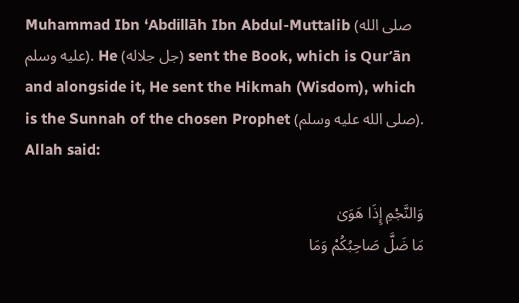Muhammad Ibn ‘Abdillāh Ibn Abdul-Muttalib (صلى الله عليه وسلم). He (جل جلاله) sent the Book, which is Qur’ān and alongside it, He sent the Hikmah (Wisdom), which is the Sunnah of the chosen Prophet (صلى الله عليه وسلم). Allah said:

وَالنَّجْمِ إِذَا هَوَىٰ
مَا ضَلَّ صَاحِبُكُمْ وَمَا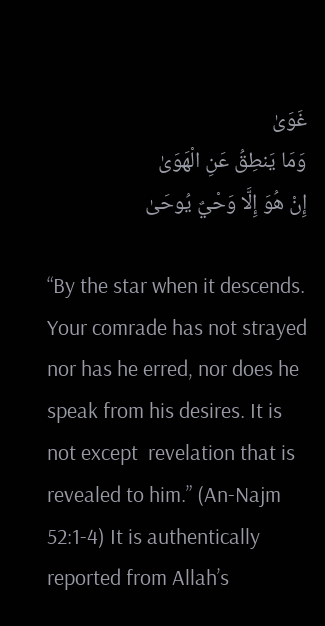غَوَىٰ
وَمَا يَنطِقُ عَنِ الْهَوَىٰ
إِنْ هُوَ إِلَّا وَحْيٌ يُوحَىٰ

“By the star when it descends. Your comrade has not strayed nor has he erred, nor does he speak from his desires. It is not except  revelation that is revealed to him.” (An-Najm 52:1-4) It is authentically reported from Allah’s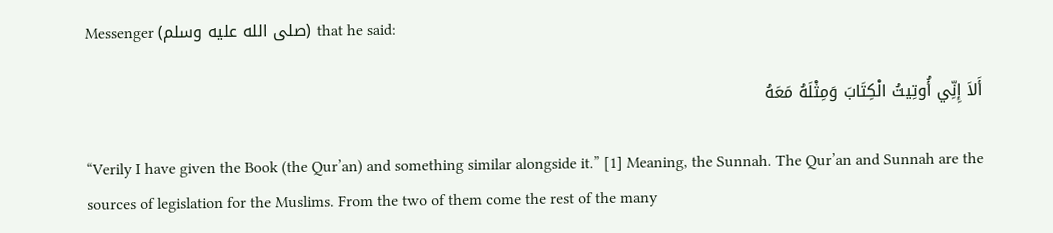Messenger (صلى الله عليه وسلم) that he said:

أَلاَ إِنِّي أُوتِيتُ الْكِتَابَ وَمِثْلَهُ مَعَهُ

“Verily I have given the Book (the Qur’an) and something similar alongside it.” [1] Meaning, the Sunnah. The Qur’an and Sunnah are the sources of legislation for the Muslims. From the two of them come the rest of the many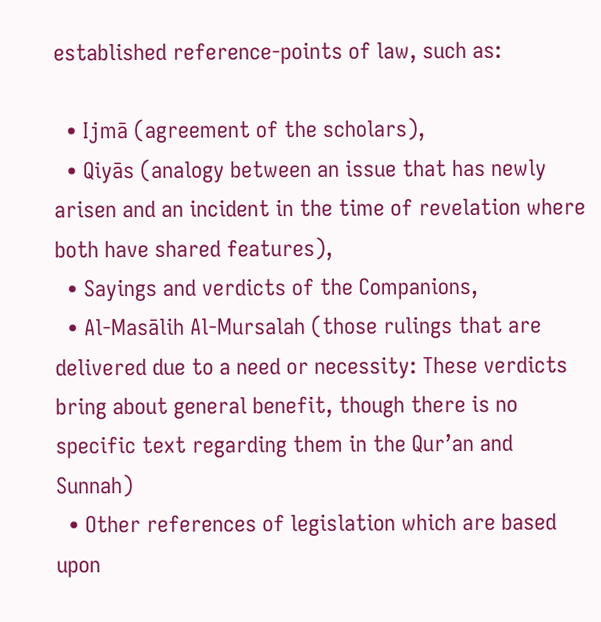established reference-points of law, such as:

  • Ijmā (agreement of the scholars),
  • Qiyās (analogy between an issue that has newly arisen and an incident in the time of revelation where both have shared features),
  • Sayings and verdicts of the Companions,
  • Al-Masālih Al-Mursalah (those rulings that are delivered due to a need or necessity: These verdicts bring about general benefit, though there is no specific text regarding them in the Qur’an and Sunnah)
  • Other references of legislation which are based upon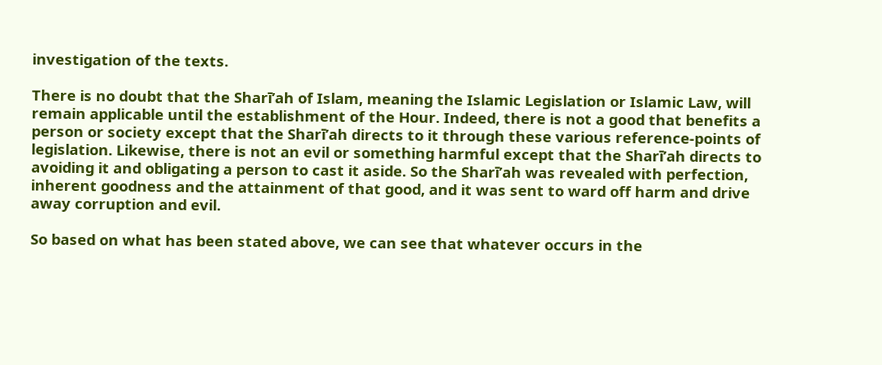investigation of the texts.

There is no doubt that the Sharī’ah of Islam, meaning the Islamic Legislation or Islamic Law, will remain applicable until the establishment of the Hour. Indeed, there is not a good that benefits a person or society except that the Sharī’ah directs to it through these various reference-points of legislation. Likewise, there is not an evil or something harmful except that the Sharī’ah directs to avoiding it and obligating a person to cast it aside. So the Sharī’ah was revealed with perfection, inherent goodness and the attainment of that good, and it was sent to ward off harm and drive away corruption and evil.

So based on what has been stated above, we can see that whatever occurs in the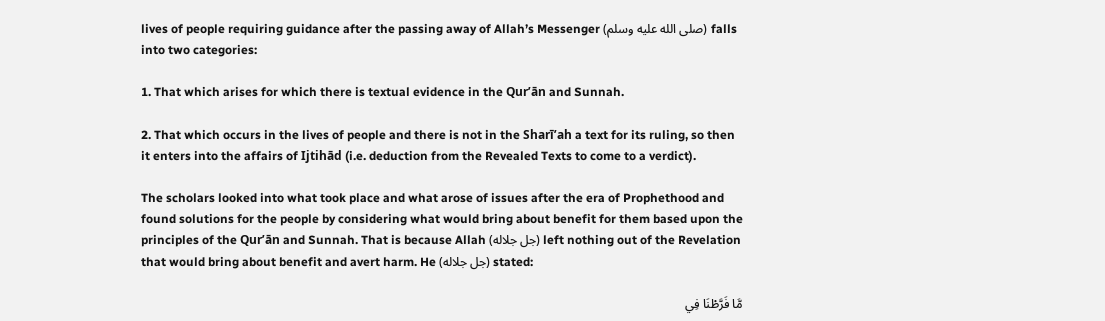lives of people requiring guidance after the passing away of Allah’s Messenger (صلى الله عليه وسلم) falls into two categories:

1. That which arises for which there is textual evidence in the Qur’ān and Sunnah.

2. That which occurs in the lives of people and there is not in the Sharī’ah a text for its ruling, so then it enters into the affairs of Ijtihād (i.e. deduction from the Revealed Texts to come to a verdict).

The scholars looked into what took place and what arose of issues after the era of Prophethood and found solutions for the people by considering what would bring about benefit for them based upon the principles of the Qur’ān and Sunnah. That is because Allah (جل جلاله) left nothing out of the Revelation that would bring about benefit and avert harm. He (جل جلاله) stated:

مَّا فَرَّطْنَا فِي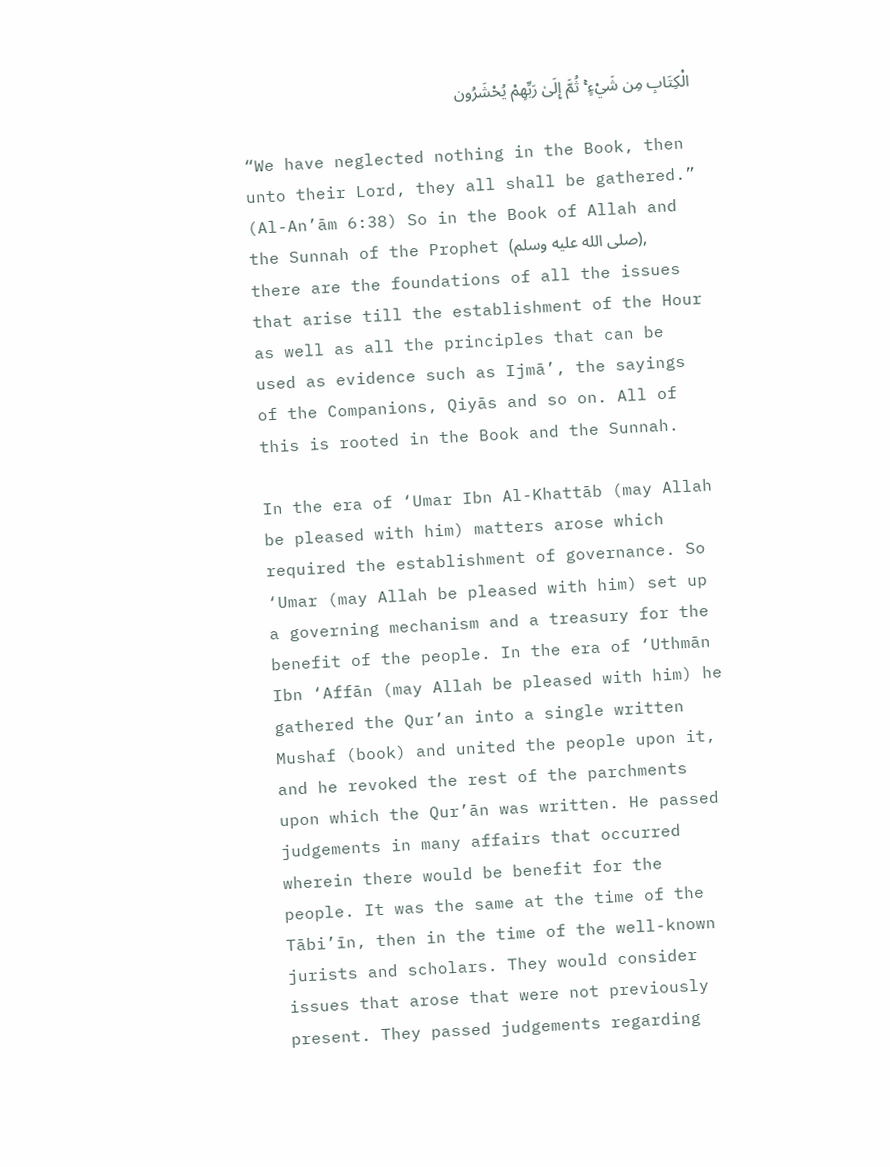الْكِتَابِ مِن شَيْءٍ ۚ ثُمَّ إِلَىٰ رَبِّهِمْ يُحْشَرُون

“We have neglected nothing in the Book, then unto their Lord, they all shall be gathered.” (Al-An’ām 6:38) So in the Book of Allah and the Sunnah of the Prophet (صلى الله عليه وسلم), there are the foundations of all the issues that arise till the establishment of the Hour as well as all the principles that can be used as evidence such as Ijmā’, the sayings of the Companions, Qiyās and so on. All of this is rooted in the Book and the Sunnah.

In the era of ‘Umar Ibn Al-Khattāb (may Allah be pleased with him) matters arose which required the establishment of governance. So ‘Umar (may Allah be pleased with him) set up a governing mechanism and a treasury for the benefit of the people. In the era of ‘Uthmān Ibn ‘Affān (may Allah be pleased with him) he gathered the Qur’an into a single written Mushaf (book) and united the people upon it, and he revoked the rest of the parchments upon which the Qur’ān was written. He passed judgements in many affairs that occurred wherein there would be benefit for the people. It was the same at the time of the Tābi’īn, then in the time of the well-known jurists and scholars. They would consider issues that arose that were not previously present. They passed judgements regarding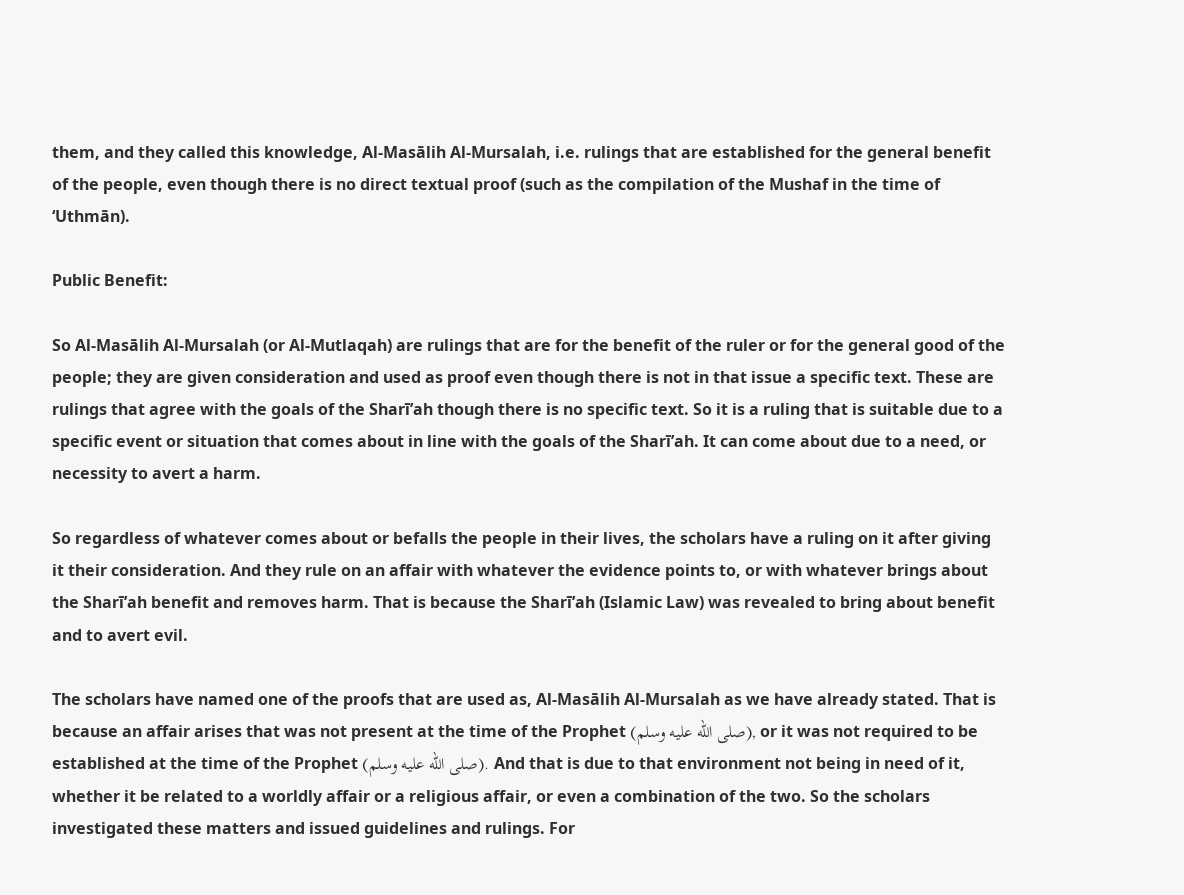them, and they called this knowledge, Al-Masālih Al-Mursalah, i.e. rulings that are established for the general benefit of the people, even though there is no direct textual proof (such as the compilation of the Mushaf in the time of ‘Uthmān).

Public Benefit:

So Al-Masālih Al-Mursalah (or Al-Mutlaqah) are rulings that are for the benefit of the ruler or for the general good of the people; they are given consideration and used as proof even though there is not in that issue a specific text. These are rulings that agree with the goals of the Sharī’ah though there is no specific text. So it is a ruling that is suitable due to a specific event or situation that comes about in line with the goals of the Sharī’ah. It can come about due to a need, or necessity to avert a harm.

So regardless of whatever comes about or befalls the people in their lives, the scholars have a ruling on it after giving it their consideration. And they rule on an affair with whatever the evidence points to, or with whatever brings about the Sharī’ah benefit and removes harm. That is because the Sharī’ah (Islamic Law) was revealed to bring about benefit and to avert evil.

The scholars have named one of the proofs that are used as, Al-Masālih Al-Mursalah as we have already stated. That is because an affair arises that was not present at the time of the Prophet (صلى الله عليه وسلم), or it was not required to be established at the time of the Prophet (صلى الله عليه وسلم). And that is due to that environment not being in need of it, whether it be related to a worldly affair or a religious affair, or even a combination of the two. So the scholars investigated these matters and issued guidelines and rulings. For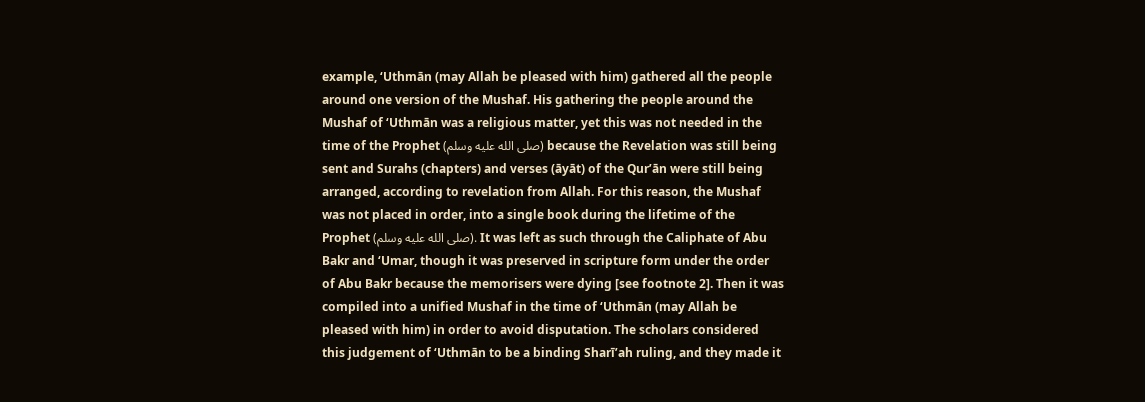example, ‘Uthmān (may Allah be pleased with him) gathered all the people around one version of the Mushaf. His gathering the people around the Mushaf of ‘Uthmān was a religious matter, yet this was not needed in the time of the Prophet (صلى الله عليه وسلم) because the Revelation was still being sent and Surahs (chapters) and verses (āyāt) of the Qur’ān were still being arranged, according to revelation from Allah. For this reason, the Mushaf was not placed in order, into a single book during the lifetime of the Prophet (صلى الله عليه وسلم). It was left as such through the Caliphate of Abu Bakr and ‘Umar, though it was preserved in scripture form under the order of Abu Bakr because the memorisers were dying [see footnote 2]. Then it was compiled into a unified Mushaf in the time of ‘Uthmān (may Allah be pleased with him) in order to avoid disputation. The scholars considered this judgement of ‘Uthmān to be a binding Sharī’ah ruling, and they made it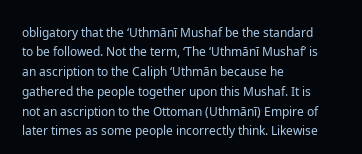obligatory that the ‘Uthmānī Mushaf be the standard to be followed. Not the term, ‘The ‘Uthmānī Mushaf’ is an ascription to the Caliph ‘Uthmān because he gathered the people together upon this Mushaf. It is not an ascription to the Ottoman (Uthmānī) Empire of later times as some people incorrectly think. Likewise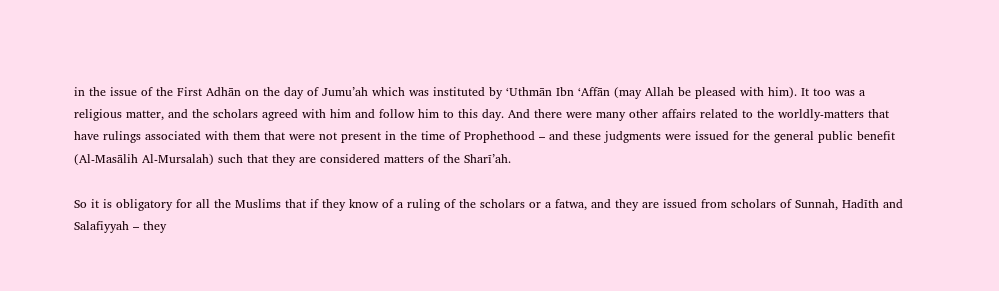in the issue of the First Adhān on the day of Jumu’ah which was instituted by ‘Uthmān Ibn ‘Affān (may Allah be pleased with him). It too was a religious matter, and the scholars agreed with him and follow him to this day. And there were many other affairs related to the worldly-matters that have rulings associated with them that were not present in the time of Prophethood – and these judgments were issued for the general public benefit (Al-Masālih Al-Mursalah) such that they are considered matters of the Sharī’ah.

So it is obligatory for all the Muslims that if they know of a ruling of the scholars or a fatwa, and they are issued from scholars of Sunnah, Hadīth and Salafiyyah – they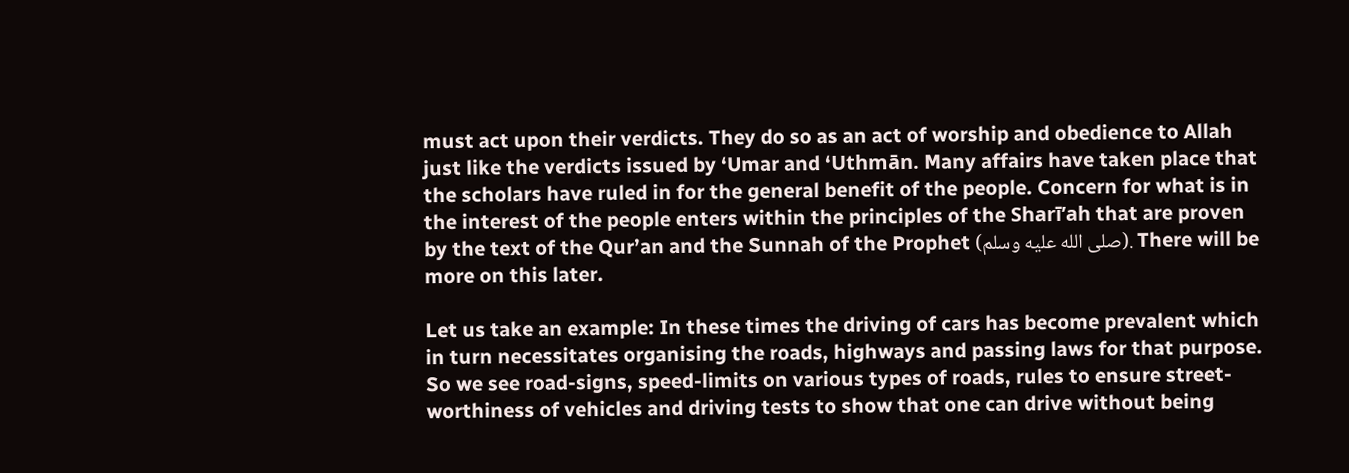must act upon their verdicts. They do so as an act of worship and obedience to Allah just like the verdicts issued by ‘Umar and ‘Uthmān. Many affairs have taken place that the scholars have ruled in for the general benefit of the people. Concern for what is in the interest of the people enters within the principles of the Sharī’ah that are proven by the text of the Qur’an and the Sunnah of the Prophet (صلى الله عليه وسلم). There will be more on this later.

Let us take an example: In these times the driving of cars has become prevalent which in turn necessitates organising the roads, highways and passing laws for that purpose. So we see road-signs, speed-limits on various types of roads, rules to ensure street-worthiness of vehicles and driving tests to show that one can drive without being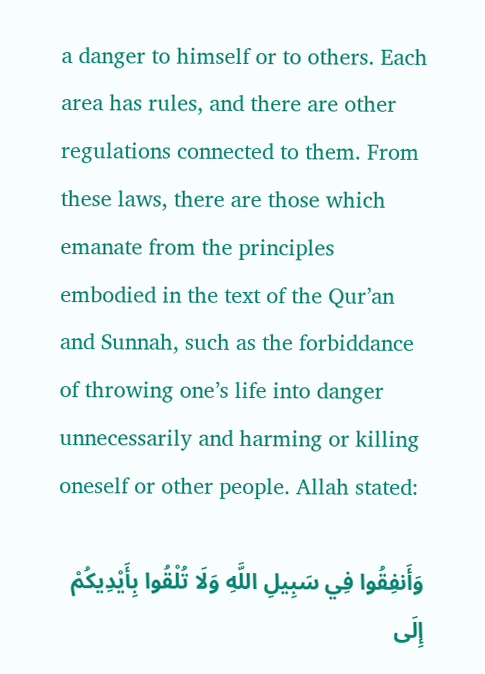a danger to himself or to others. Each area has rules, and there are other regulations connected to them. From these laws, there are those which emanate from the principles embodied in the text of the Qur’an and Sunnah, such as the forbiddance of throwing one’s life into danger unnecessarily and harming or killing oneself or other people. Allah stated:

وَأَنفِقُوا فِي سَبِيلِ اللَّهِ وَلَا تُلْقُوا بِأَيْدِيكُمْ إِلَى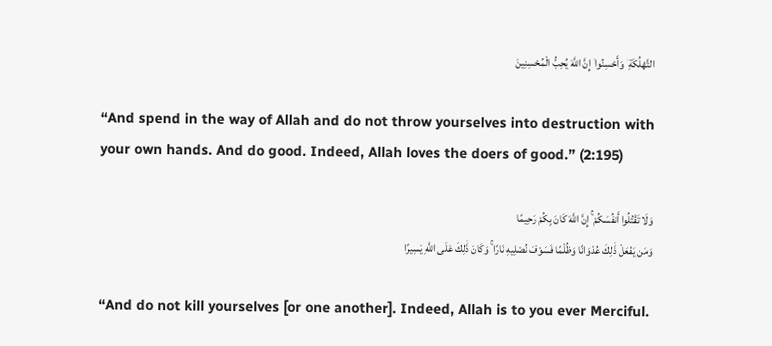التَّهْلُكَةِ ۛ وَأَحْسِنُوا ۛ إِنَّ اللَّهَ يُحِبُّ الْمُحْسِنِينَ

“And spend in the way of Allah and do not throw yourselves into destruction with your own hands. And do good. Indeed, Allah loves the doers of good.” (2:195)

وَلَا تَقْتُلُوا أَنفُسَكُمْ ۚ إِنَّ اللَّهَ كَانَ بِكُمْ رَحِيمًا
وَمَن يَفْعَلْ ذَٰلِكَ عُدْوَانًا وَظُلْمًا فَسَوْفَ نُصْلِيهِ نَارًا ۚ وَكَانَ ذَٰلِكَ عَلَى اللَّهِ يَسِيرًا

“And do not kill yourselves [or one another]. Indeed, Allah is to you ever Merciful.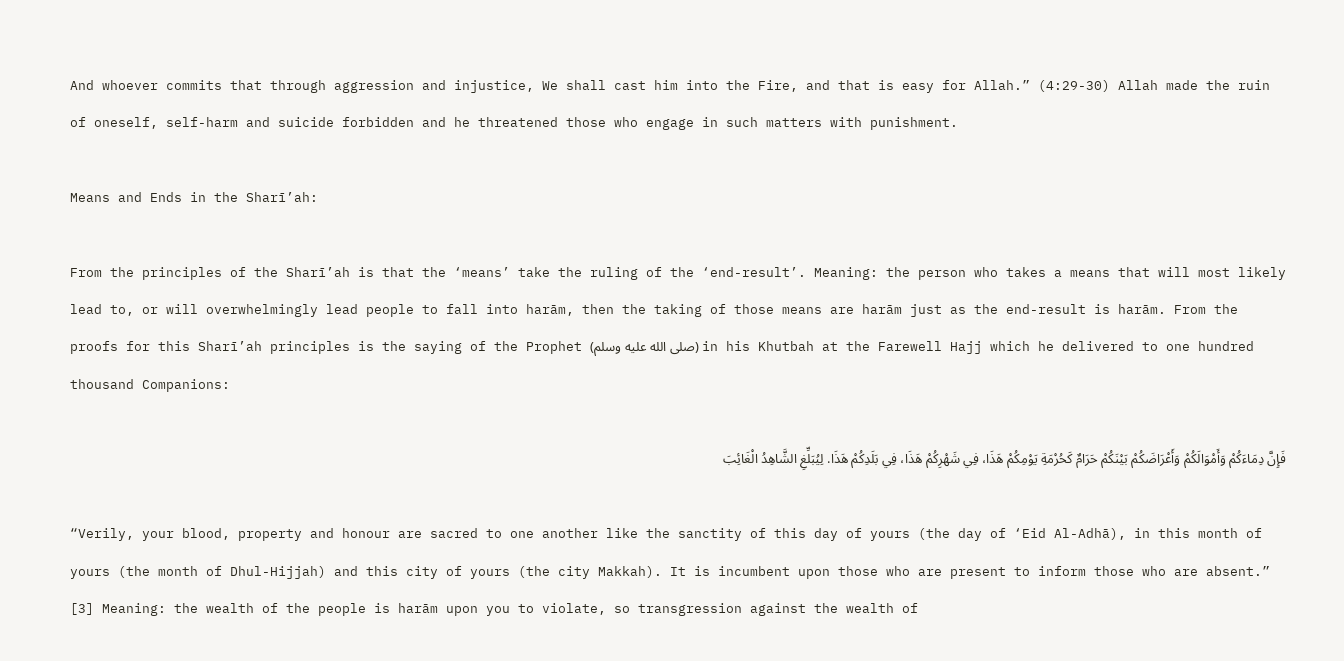And whoever commits that through aggression and injustice, We shall cast him into the Fire, and that is easy for Allah.” (4:29-30) Allah made the ruin of oneself, self-harm and suicide forbidden and he threatened those who engage in such matters with punishment.

Means and Ends in the Sharī’ah:

From the principles of the Sharī’ah is that the ‘means’ take the ruling of the ‘end-result’. Meaning: the person who takes a means that will most likely lead to, or will overwhelmingly lead people to fall into harām, then the taking of those means are harām just as the end-result is harām. From the proofs for this Sharī’ah principles is the saying of the Prophet (صلى الله عليه وسلم) in his Khutbah at the Farewell Hajj which he delivered to one hundred thousand Companions:

فَإِنَّ دِمَاءَكُمْ وَأَمْوَالَكُمْ وَأَعْرَاضَكُمْ بَيْنَكُمْ حَرَامٌ كَحُرْمَةِ يَوْمِكُمْ هَذَا، فِي شَهْرِكُمْ هَذَا، فِي بَلَدِكُمْ هَذَا. لِيُبَلِّغِ الشَّاهِدُ الْغَائِبَ

“Verily, your blood, property and honour are sacred to one another like the sanctity of this day of yours (the day of ‘Eid Al-Adhā), in this month of yours (the month of Dhul-Hijjah) and this city of yours (the city Makkah). It is incumbent upon those who are present to inform those who are absent.” [3] Meaning: the wealth of the people is harām upon you to violate, so transgression against the wealth of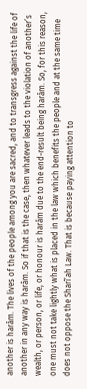another is harām. The lives of the people among you are sacred, and to transgress against the life of another in any way is harām. So if that is the case, then whatever leads to the violation of another’s wealth, or person, or life, or honour is harām due to the end-result being harām. So, for this reason, one must not take lightly what is placed in the law which benefits the people and at the same time does not oppose the Sharī’ah Law. That is because paying attention to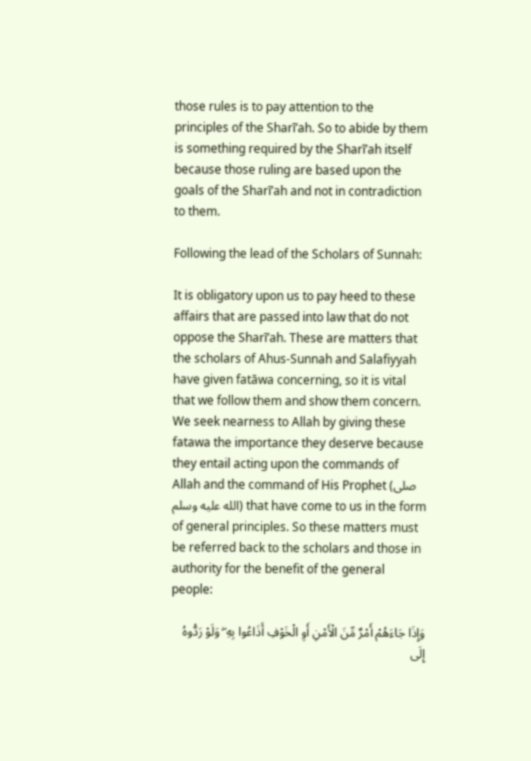those rules is to pay attention to the principles of the Sharī’ah. So to abide by them is something required by the Sharī’ah itself because those ruling are based upon the goals of the Sharī’ah and not in contradiction to them.

Following the lead of the Scholars of Sunnah:

It is obligatory upon us to pay heed to these affairs that are passed into law that do not oppose the Sharī’ah. These are matters that the scholars of Ahus-Sunnah and Salafiyyah have given fatāwa concerning, so it is vital that we follow them and show them concern. We seek nearness to Allah by giving these fatawa the importance they deserve because they entail acting upon the commands of Allah and the command of His Prophet (صلى الله عليه وسلم) that have come to us in the form of general principles. So these matters must be referred back to the scholars and those in authority for the benefit of the general people:

وَإِذَا جَاءَهُمْ أَمْرٌ مِّنَ الْأَمْنِ أَوِ الْخَوْفِ أَذَاعُوا بِهِ ۖ وَلَوْ رَدُّوهُ إِلَى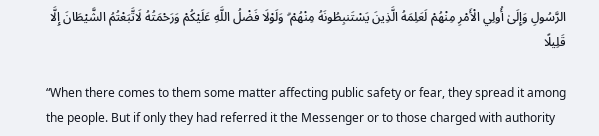الرَّسُولِ وَإِلَىٰ أُولِي الْأَمْرِ مِنْهُمْ لَعَلِمَهُ الَّذِينَ يَسْتَنبِطُونَهُ مِنْهُمْ ۗ وَلَوْلَا فَضْلُ اللَّهِ عَلَيْكُمْ وَرَحْمَتُهُ لَاتَّبَعْتُمُ الشَّيْطَانَ إِلَّا قَلِيلًا

“When there comes to them some matter affecting public safety or fear, they spread it among the people. But if only they had referred it the Messenger or to those charged with authority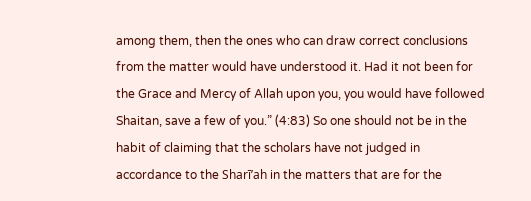among them, then the ones who can draw correct conclusions from the matter would have understood it. Had it not been for the Grace and Mercy of Allah upon you, you would have followed Shaitan, save a few of you.” (4:83) So one should not be in the habit of claiming that the scholars have not judged in accordance to the Sharī’ah in the matters that are for the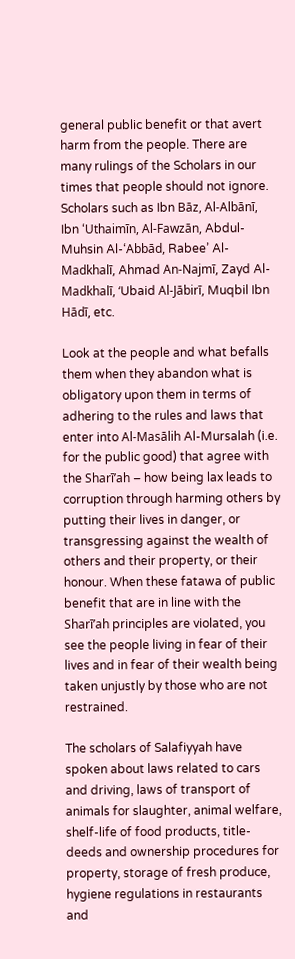general public benefit or that avert harm from the people. There are many rulings of the Scholars in our times that people should not ignore. Scholars such as Ibn Bāz, Al-Albānī, Ibn ‘Uthaimīn, Al-Fawzān, Abdul-Muhsin Al-‘Abbād, Rabee’ Al-Madkhalī, Ahmad An-Najmī, Zayd Al-Madkhalī, ‘Ubaid Al-Jābirī, Muqbil Ibn Hādī, etc.

Look at the people and what befalls them when they abandon what is obligatory upon them in terms of adhering to the rules and laws that enter into Al-Masālih Al-Mursalah (i.e. for the public good) that agree with the Sharī’ah – how being lax leads to corruption through harming others by putting their lives in danger, or transgressing against the wealth of others and their property, or their honour. When these fatawa of public benefit that are in line with the Sharī’ah principles are violated, you see the people living in fear of their lives and in fear of their wealth being taken unjustly by those who are not restrained.

The scholars of Salafiyyah have spoken about laws related to cars and driving, laws of transport of animals for slaughter, animal welfare, shelf-life of food products, title-deeds and ownership procedures for property, storage of fresh produce, hygiene regulations in restaurants and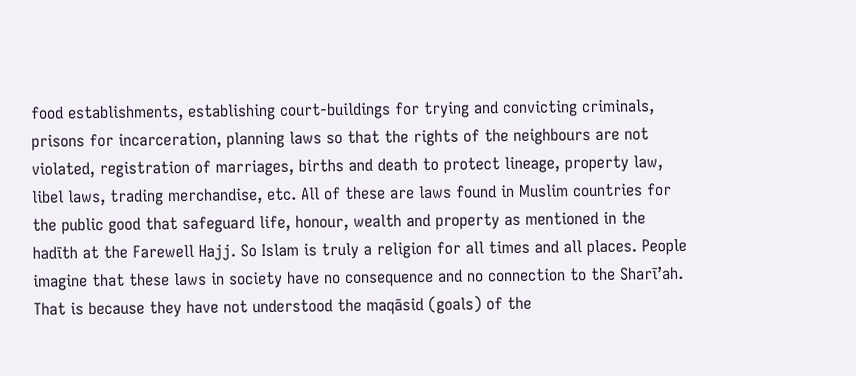food establishments, establishing court-buildings for trying and convicting criminals, prisons for incarceration, planning laws so that the rights of the neighbours are not violated, registration of marriages, births and death to protect lineage, property law, libel laws, trading merchandise, etc. All of these are laws found in Muslim countries for the public good that safeguard life, honour, wealth and property as mentioned in the hadīth at the Farewell Hajj. So Islam is truly a religion for all times and all places. People imagine that these laws in society have no consequence and no connection to the Sharī’ah. That is because they have not understood the maqāsid (goals) of the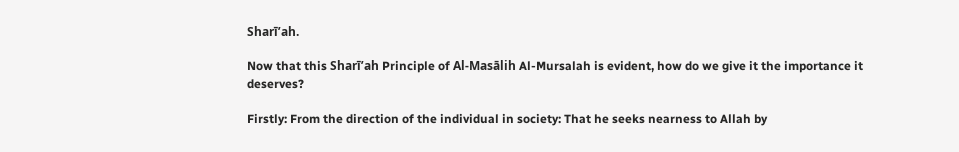Sharī’ah.

Now that this Sharī’ah Principle of Al-Masālih Al-Mursalah is evident, how do we give it the importance it deserves?

Firstly: From the direction of the individual in society: That he seeks nearness to Allah by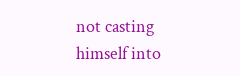not casting himself into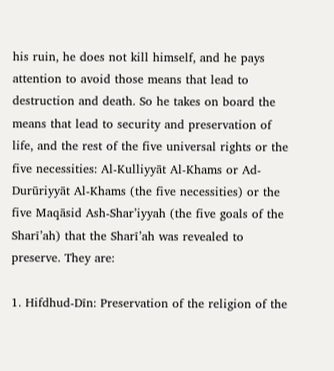his ruin, he does not kill himself, and he pays attention to avoid those means that lead to destruction and death. So he takes on board the means that lead to security and preservation of life, and the rest of the five universal rights or the five necessities: Al-Kulliyyāt Al-Khams or Ad-Durūriyyāt Al-Khams (the five necessities) or the five Maqāsid Ash-Shar’iyyah (the five goals of the Sharī’ah) that the Sharī’ah was revealed to preserve. They are:

1. Hifdhud-Dīn: Preservation of the religion of the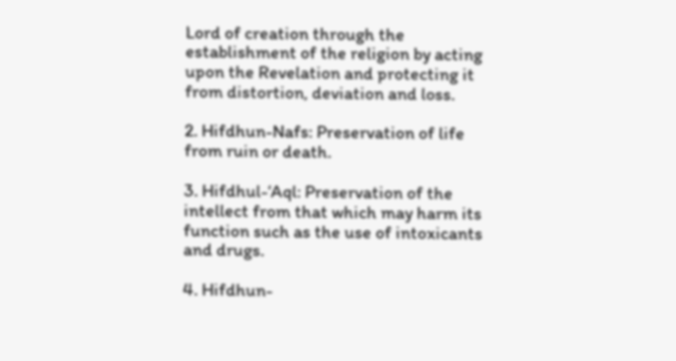Lord of creation through the establishment of the religion by acting upon the Revelation and protecting it from distortion, deviation and loss.

2. Hifdhun-Nafs: Preservation of life from ruin or death.

3. Hifdhul-‘Aql: Preservation of the intellect from that which may harm its function such as the use of intoxicants and drugs.

4. Hifdhun-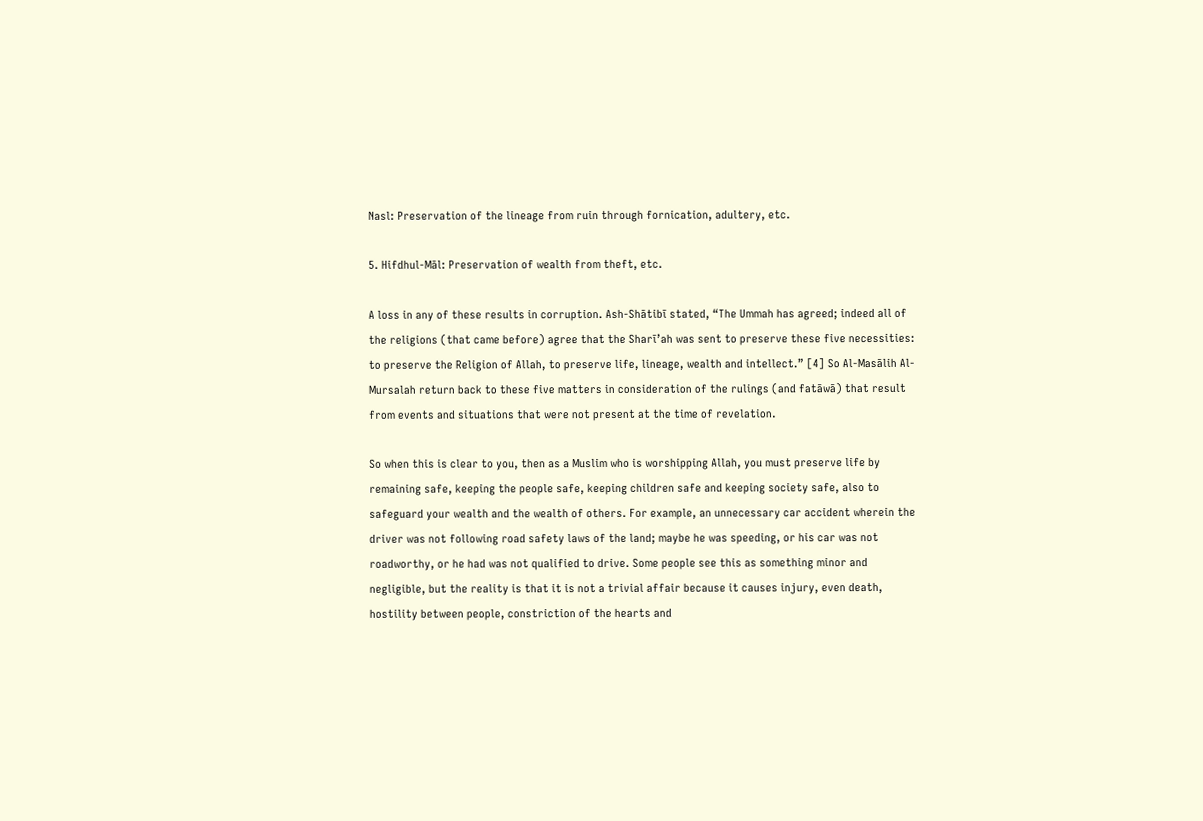Nasl: Preservation of the lineage from ruin through fornication, adultery, etc.

5. Hifdhul-Māl: Preservation of wealth from theft, etc.

A loss in any of these results in corruption. Ash-Shātibī stated, “The Ummah has agreed; indeed all of the religions (that came before) agree that the Sharī’ah was sent to preserve these five necessities: to preserve the Religion of Allah, to preserve life, lineage, wealth and intellect.” [4] So Al-Masālih Al-Mursalah return back to these five matters in consideration of the rulings (and fatāwā) that result from events and situations that were not present at the time of revelation.

So when this is clear to you, then as a Muslim who is worshipping Allah, you must preserve life by remaining safe, keeping the people safe, keeping children safe and keeping society safe, also to safeguard your wealth and the wealth of others. For example, an unnecessary car accident wherein the driver was not following road safety laws of the land; maybe he was speeding, or his car was not roadworthy, or he had was not qualified to drive. Some people see this as something minor and negligible, but the reality is that it is not a trivial affair because it causes injury, even death, hostility between people, constriction of the hearts and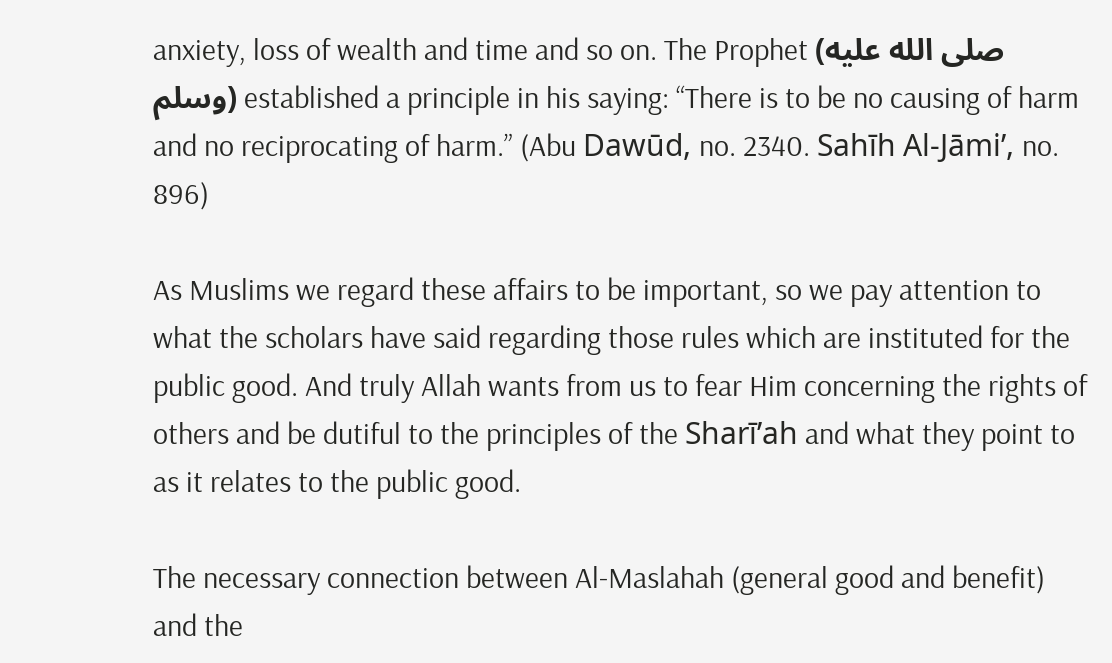anxiety, loss of wealth and time and so on. The Prophet (صلى الله عليه وسلم) established a principle in his saying: “There is to be no causing of harm and no reciprocating of harm.” (Abu Dawūd, no. 2340. Sahīh Al-Jāmi’, no. 896)

As Muslims we regard these affairs to be important, so we pay attention to what the scholars have said regarding those rules which are instituted for the public good. And truly Allah wants from us to fear Him concerning the rights of others and be dutiful to the principles of the Sharī’ah and what they point to as it relates to the public good.

The necessary connection between Al-Maslahah (general good and benefit) and the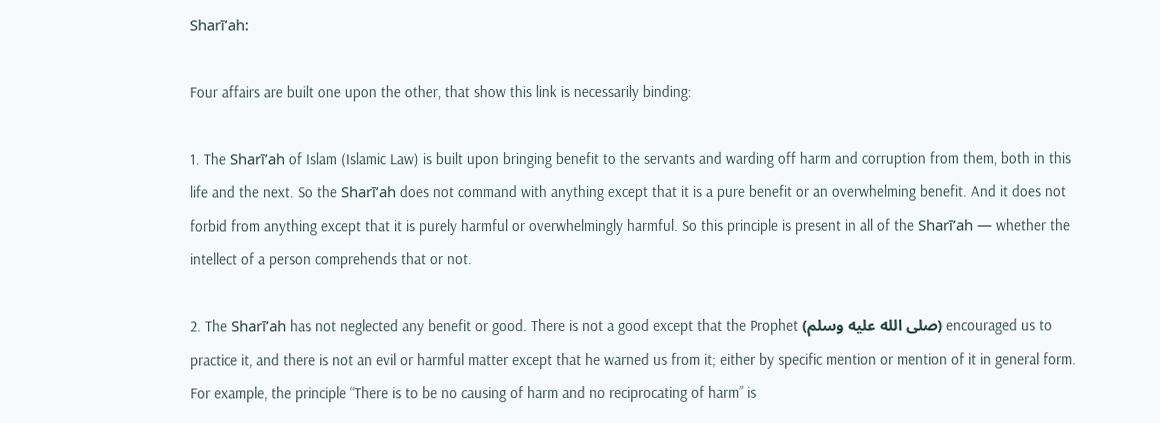Sharī’ah:

Four affairs are built one upon the other, that show this link is necessarily binding:

1. The Sharī’ah of Islam (Islamic Law) is built upon bringing benefit to the servants and warding off harm and corruption from them, both in this life and the next. So the Sharī’ah does not command with anything except that it is a pure benefit or an overwhelming benefit. And it does not forbid from anything except that it is purely harmful or overwhelmingly harmful. So this principle is present in all of the Sharī’ah — whether the intellect of a person comprehends that or not.

2. The Sharī’ah has not neglected any benefit or good. There is not a good except that the Prophet (صلى الله عليه وسلم) encouraged us to practice it, and there is not an evil or harmful matter except that he warned us from it; either by specific mention or mention of it in general form. For example, the principle “There is to be no causing of harm and no reciprocating of harm” is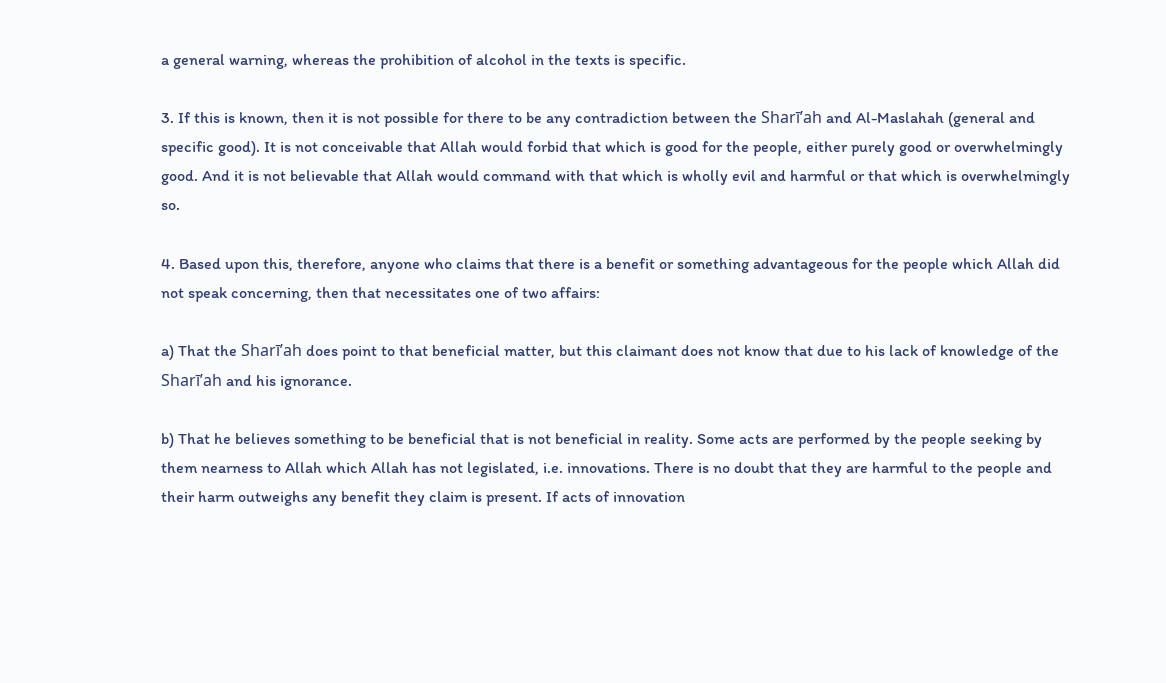a general warning, whereas the prohibition of alcohol in the texts is specific.

3. If this is known, then it is not possible for there to be any contradiction between the Sharī’ah and Al-Maslahah (general and specific good). It is not conceivable that Allah would forbid that which is good for the people, either purely good or overwhelmingly good. And it is not believable that Allah would command with that which is wholly evil and harmful or that which is overwhelmingly so.

4. Based upon this, therefore, anyone who claims that there is a benefit or something advantageous for the people which Allah did not speak concerning, then that necessitates one of two affairs:

a) That the Sharī’ah does point to that beneficial matter, but this claimant does not know that due to his lack of knowledge of the Sharī’ah and his ignorance.

b) That he believes something to be beneficial that is not beneficial in reality. Some acts are performed by the people seeking by them nearness to Allah which Allah has not legislated, i.e. innovations. There is no doubt that they are harmful to the people and their harm outweighs any benefit they claim is present. If acts of innovation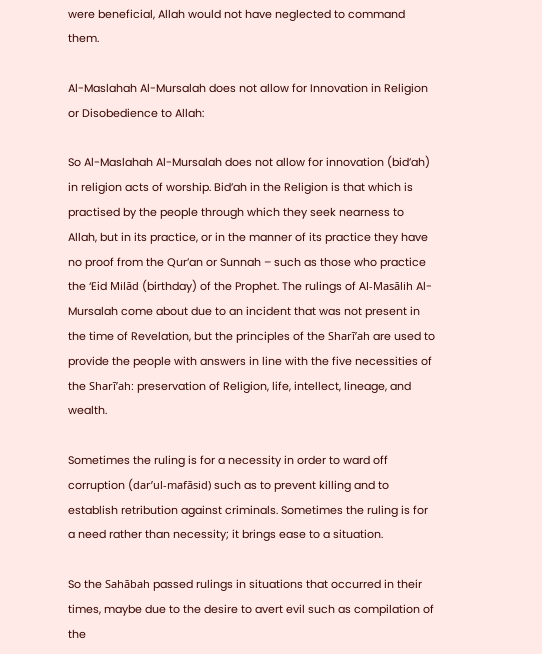were beneficial, Allah would not have neglected to command them.

Al-Maslahah Al-Mursalah does not allow for Innovation in Religion or Disobedience to Allah:

So Al-Maslahah Al-Mursalah does not allow for innovation (bid’ah) in religion acts of worship. Bid’ah in the Religion is that which is practised by the people through which they seek nearness to Allah, but in its practice, or in the manner of its practice they have no proof from the Qur’an or Sunnah – such as those who practice the ‘Eid Milād (birthday) of the Prophet. The rulings of Al-Masālih Al-Mursalah come about due to an incident that was not present in the time of Revelation, but the principles of the Sharī’ah are used to provide the people with answers in line with the five necessities of the Sharī’ah: preservation of Religion, life, intellect, lineage, and wealth.

Sometimes the ruling is for a necessity in order to ward off corruption (dar’ul-mafāsid) such as to prevent killing and to establish retribution against criminals. Sometimes the ruling is for a need rather than necessity; it brings ease to a situation.

So the Sahābah passed rulings in situations that occurred in their times, maybe due to the desire to avert evil such as compilation of the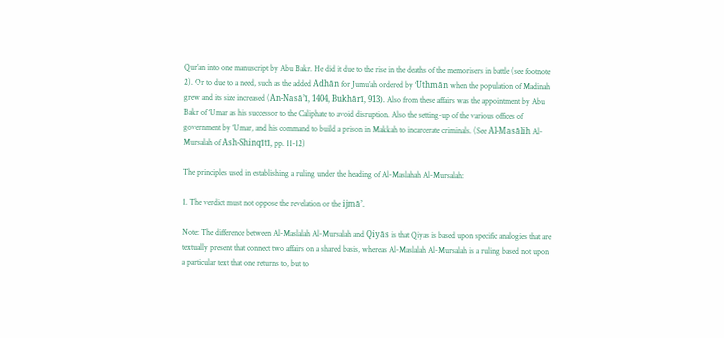Qur’an into one manuscript by Abu Bakr. He did it due to the rise in the deaths of the memorisers in battle (see footnote 2). Or to due to a need, such as the added Adhān for Jumu’ah ordered by ‘Uthmān when the population of Madinah grew and its size increased (An-Nasā’ī, 1404, Bukhārī, 913). Also from these affairs was the appointment by Abu Bakr of ‘Umar as his successor to the Caliphate to avoid disruption. Also the setting-up of the various offices of government by ‘Umar, and his command to build a prison in Makkah to incarcerate criminals. (See Al-Masālih Al-Mursalah of Ash-Shinqītī, pp. 11-12)

The principles used in establishing a ruling under the heading of Al-Maslahah Al-Mursalah:

1. The verdict must not oppose the revelation or the ijmā’.

Note: The difference between Al-Maslalah Al-Mursalah and Qiyās is that Qiyas is based upon specific analogies that are textually present that connect two affairs on a shared basis, whereas Al-Maslalah Al-Mursalah is a ruling based not upon a particular text that one returns to, but to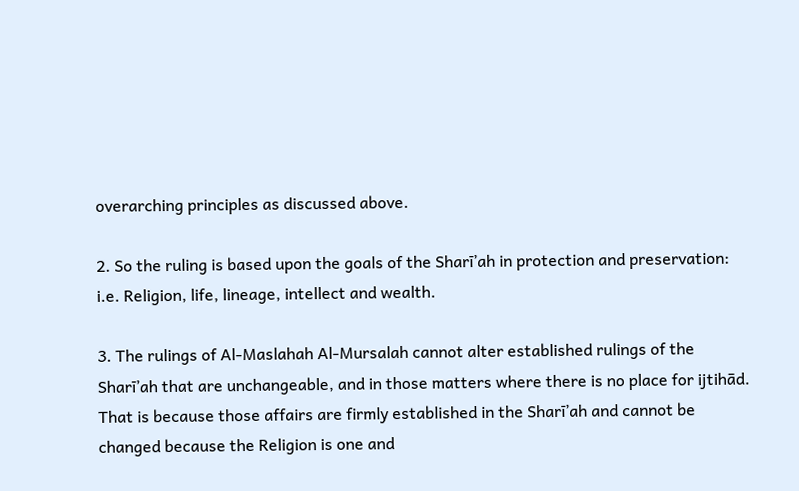overarching principles as discussed above.

2. So the ruling is based upon the goals of the Sharī’ah in protection and preservation: i.e. Religion, life, lineage, intellect and wealth.

3. The rulings of Al-Maslahah Al-Mursalah cannot alter established rulings of the Sharī’ah that are unchangeable, and in those matters where there is no place for ijtihād. That is because those affairs are firmly established in the Sharī’ah and cannot be changed because the Religion is one and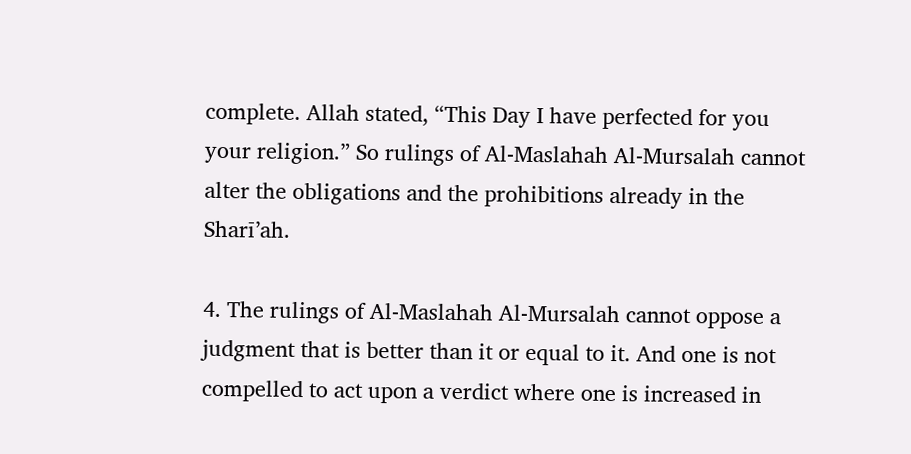complete. Allah stated, “This Day I have perfected for you your religion.” So rulings of Al-Maslahah Al-Mursalah cannot alter the obligations and the prohibitions already in the Sharī’ah.

4. The rulings of Al-Maslahah Al-Mursalah cannot oppose a judgment that is better than it or equal to it. And one is not compelled to act upon a verdict where one is increased in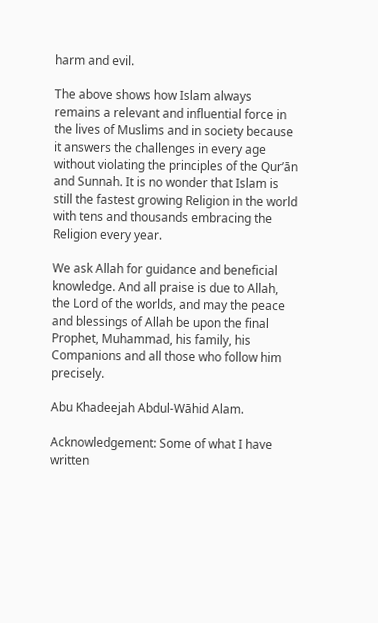harm and evil.

The above shows how Islam always remains a relevant and influential force in the lives of Muslims and in society because it answers the challenges in every age without violating the principles of the Qur’ān and Sunnah. It is no wonder that Islam is still the fastest growing Religion in the world with tens and thousands embracing the Religion every year.

We ask Allah for guidance and beneficial knowledge. And all praise is due to Allah, the Lord of the worlds, and may the peace and blessings of Allah be upon the final Prophet, Muhammad, his family, his Companions and all those who follow him precisely.

Abu Khadeejah Abdul-Wāhid Alam.

Acknowledgement: Some of what I have written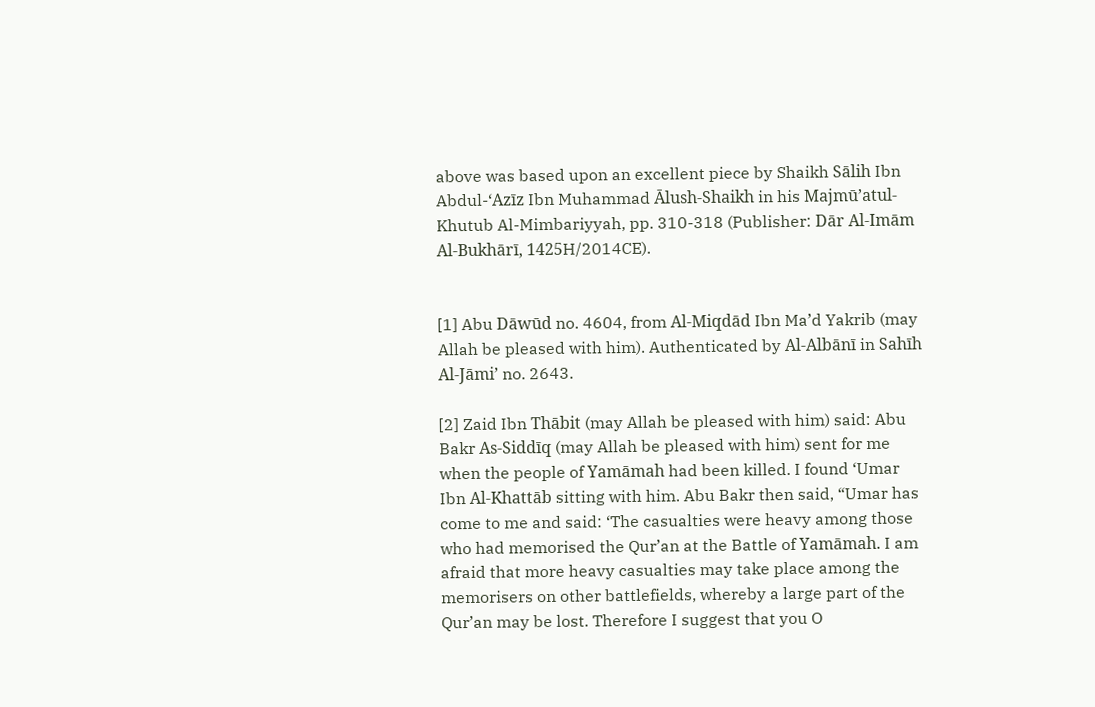above was based upon an excellent piece by Shaikh Sālih Ibn Abdul-‘Azīz Ibn Muhammad Ālush-Shaikh in his Majmū’atul-Khutub Al-Mimbariyyah, pp. 310-318 (Publisher: Dār Al-Imām Al-Bukhārī, 1425H/2014CE).


[1] Abu Dāwūd no. 4604, from Al-Miqdād Ibn Ma’d Yakrib (may Allah be pleased with him). Authenticated by Al-Albānī in Sahīh Al-Jāmi’ no. 2643.

[2] Zaid Ibn Thābit (may Allah be pleased with him) said: Abu Bakr As-Siddīq (may Allah be pleased with him) sent for me when the people of Yamāmah had been killed. I found ‘Umar Ibn Al-Khattāb sitting with him. Abu Bakr then said, “Umar has come to me and said: ‘The casualties were heavy among those who had memorised the Qur’an at the Battle of Yamāmah. I am afraid that more heavy casualties may take place among the memorisers on other battlefields, whereby a large part of the Qur’an may be lost. Therefore I suggest that you O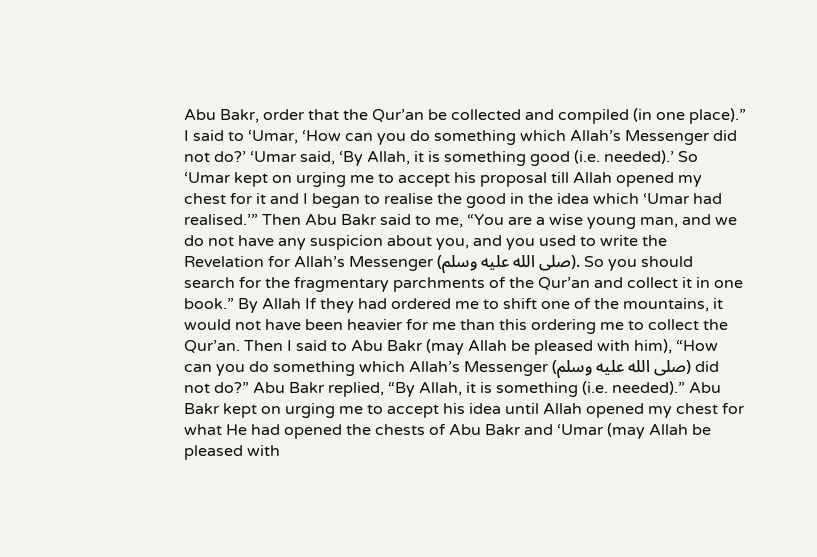Abu Bakr, order that the Qur’an be collected and compiled (in one place).” I said to ‘Umar, ‘How can you do something which Allah’s Messenger did not do?’ ‘Umar said, ‘By Allah, it is something good (i.e. needed).’ So ‘Umar kept on urging me to accept his proposal till Allah opened my chest for it and I began to realise the good in the idea which ‘Umar had realised.’” Then Abu Bakr said to me, “You are a wise young man, and we do not have any suspicion about you, and you used to write the Revelation for Allah’s Messenger (صلى الله عليه وسلم). So you should search for the fragmentary parchments of the Qur’an and collect it in one book.” By Allah If they had ordered me to shift one of the mountains, it would not have been heavier for me than this ordering me to collect the Qur’an. Then I said to Abu Bakr (may Allah be pleased with him), “How can you do something which Allah’s Messenger (صلى الله عليه وسلم) did not do?” Abu Bakr replied, “By Allah, it is something (i.e. needed).” Abu Bakr kept on urging me to accept his idea until Allah opened my chest for what He had opened the chests of Abu Bakr and ‘Umar (may Allah be pleased with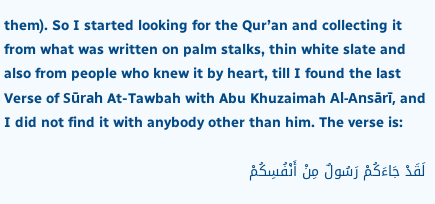them). So I started looking for the Qur’an and collecting it from what was written on palm stalks, thin white slate and also from people who knew it by heart, till I found the last Verse of Sūrah At-Tawbah with Abu Khuzaimah Al-Ansārī, and I did not find it with anybody other than him. The verse is:

لَقَدْ جَاءَكُمْ رَسُولٌ مِنْ أَنْفُسِكُمْ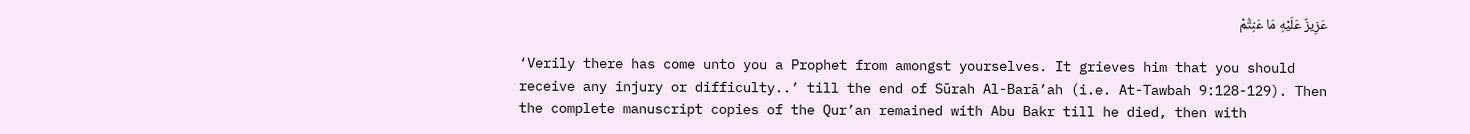عَزِيزٌ عَلَيْهِ مَا عَنِتُّمْ

‘Verily there has come unto you a Prophet from amongst yourselves. It grieves him that you should receive any injury or difficulty..’ till the end of Sūrah Al-Barā’ah (i.e. At-Tawbah 9:128-129). Then the complete manuscript copies of the Qur’an remained with Abu Bakr till he died, then with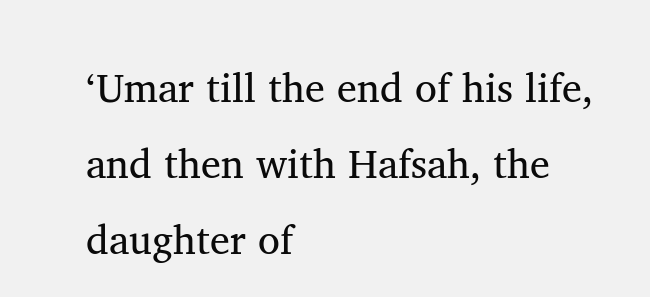‘Umar till the end of his life, and then with Hafsah, the daughter of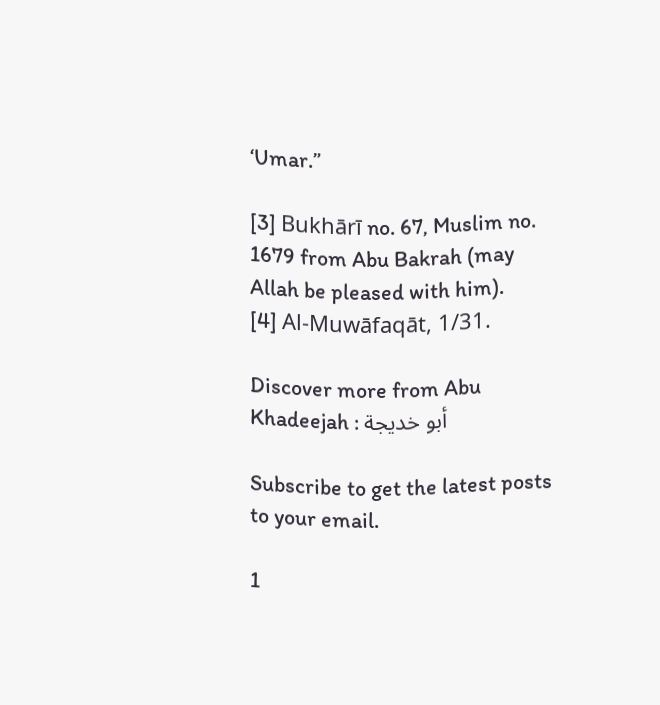‘Umar.”

[3] Bukhārī no. 67, Muslim no. 1679 from Abu Bakrah (may Allah be pleased with him).
[4] Al-Muwāfaqāt, 1/31.

Discover more from Abu Khadeejah : أبو خديجة

Subscribe to get the latest posts to your email.

1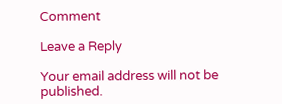Comment

Leave a Reply

Your email address will not be published.